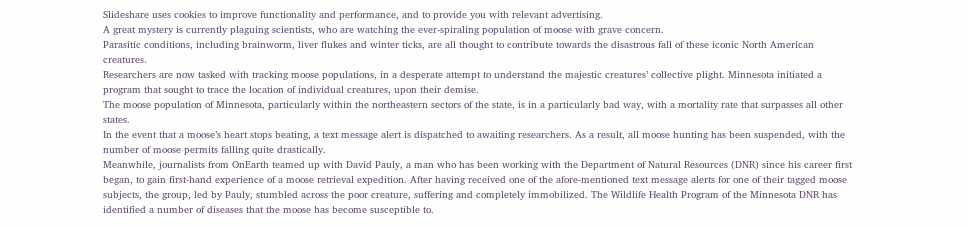Slideshare uses cookies to improve functionality and performance, and to provide you with relevant advertising.
A great mystery is currently plaguing scientists, who are watching the ever-spiraling population of moose with grave concern.
Parasitic conditions, including brainworm, liver flukes and winter ticks, are all thought to contribute towards the disastrous fall of these iconic North American creatures.
Researchers are now tasked with tracking moose populations, in a desperate attempt to understand the majestic creatures’ collective plight. Minnesota initiated a program that sought to trace the location of individual creatures, upon their demise.
The moose population of Minnesota, particularly within the northeastern sectors of the state, is in a particularly bad way, with a mortality rate that surpasses all other states.
In the event that a moose’s heart stops beating, a text message alert is dispatched to awaiting researchers. As a result, all moose hunting has been suspended, with the number of moose permits falling quite drastically.
Meanwhile, journalists from OnEarth teamed up with David Pauly, a man who has been working with the Department of Natural Resources (DNR) since his career first began, to gain first-hand experience of a moose retrieval expedition. After having received one of the afore-mentioned text message alerts for one of their tagged moose subjects, the group, led by Pauly, stumbled across the poor creature, suffering and completely immobilized. The Wildlife Health Program of the Minnesota DNR has identified a number of diseases that the moose has become susceptible to.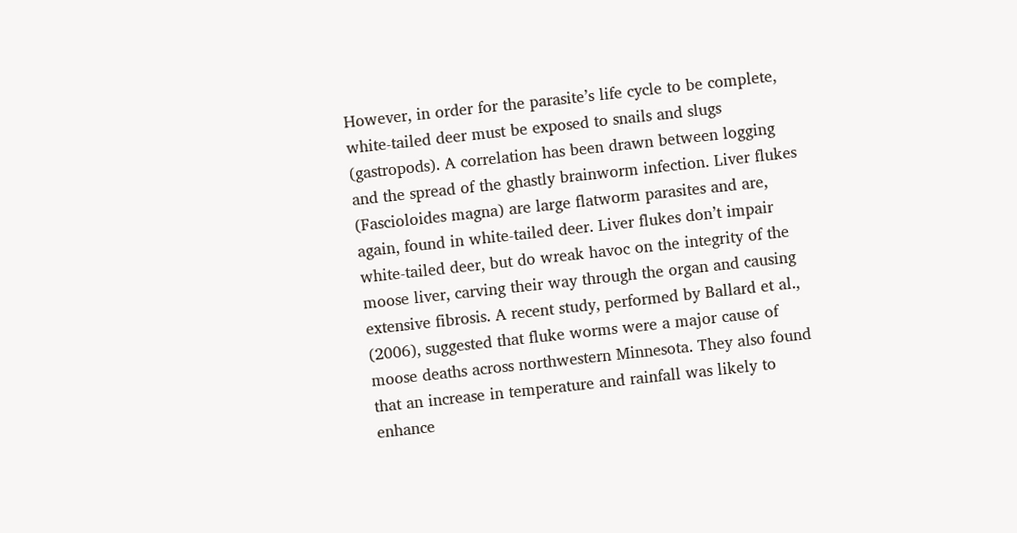However, in order for the parasite’s life cycle to be complete, white-tailed deer must be exposed to snails and slugs (gastropods). A correlation has been drawn between logging and the spread of the ghastly brainworm infection. Liver flukes (Fascioloides magna) are large flatworm parasites and are, again, found in white-tailed deer. Liver flukes don’t impair white-tailed deer, but do wreak havoc on the integrity of the moose liver, carving their way through the organ and causing extensive fibrosis. A recent study, performed by Ballard et al., (2006), suggested that fluke worms were a major cause of moose deaths across northwestern Minnesota. They also found that an increase in temperature and rainfall was likely to enhance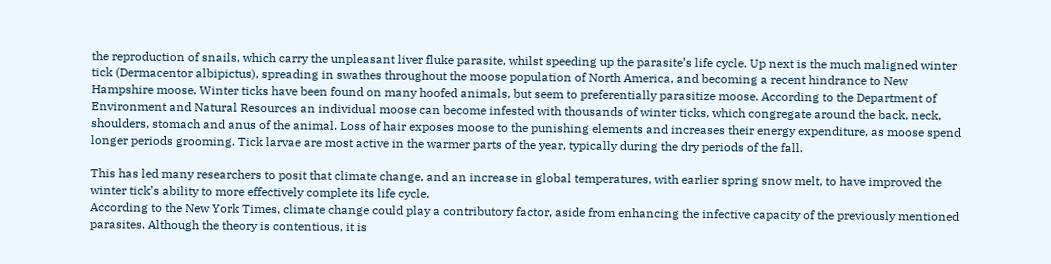the reproduction of snails, which carry the unpleasant liver fluke parasite, whilst speeding up the parasite’s life cycle. Up next is the much maligned winter tick (Dermacentor albipictus), spreading in swathes throughout the moose population of North America, and becoming a recent hindrance to New Hampshire moose. Winter ticks have been found on many hoofed animals, but seem to preferentially parasitize moose. According to the Department of Environment and Natural Resources an individual moose can become infested with thousands of winter ticks, which congregate around the back, neck, shoulders, stomach and anus of the animal. Loss of hair exposes moose to the punishing elements and increases their energy expenditure, as moose spend longer periods grooming. Tick larvae are most active in the warmer parts of the year, typically during the dry periods of the fall.

This has led many researchers to posit that climate change, and an increase in global temperatures, with earlier spring snow melt, to have improved the winter tick’s ability to more effectively complete its life cycle.
According to the New York Times, climate change could play a contributory factor, aside from enhancing the infective capacity of the previously mentioned parasites. Although the theory is contentious, it is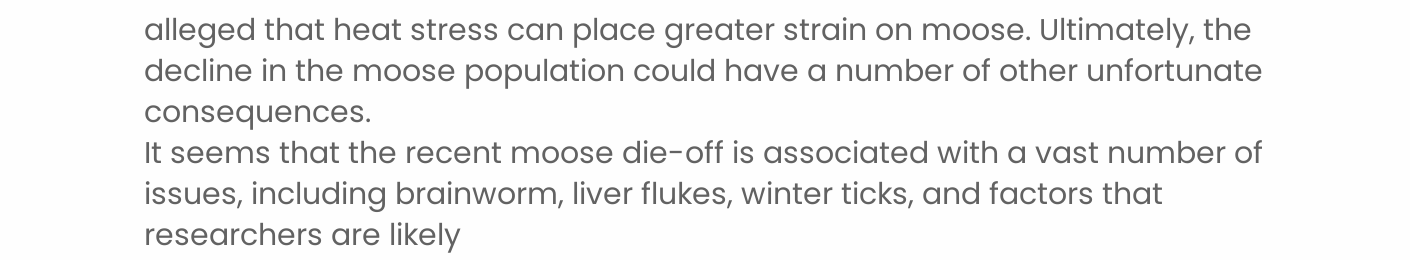alleged that heat stress can place greater strain on moose. Ultimately, the decline in the moose population could have a number of other unfortunate consequences.
It seems that the recent moose die-off is associated with a vast number of issues, including brainworm, liver flukes, winter ticks, and factors that researchers are likely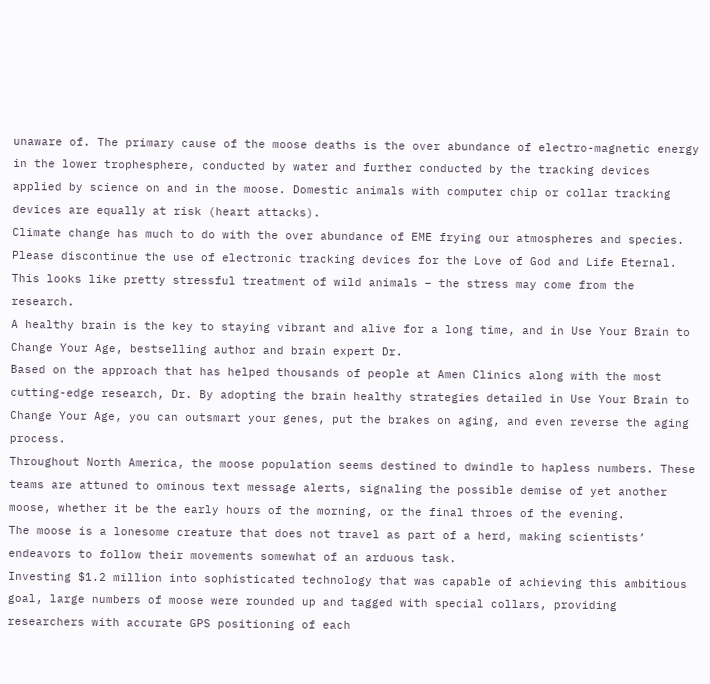unaware of. The primary cause of the moose deaths is the over abundance of electro-magnetic energy in the lower trophesphere, conducted by water and further conducted by the tracking devices applied by science on and in the moose. Domestic animals with computer chip or collar tracking devices are equally at risk (heart attacks).
Climate change has much to do with the over abundance of EME frying our atmospheres and species. Please discontinue the use of electronic tracking devices for the Love of God and Life Eternal. This looks like pretty stressful treatment of wild animals – the stress may come from the research.
A healthy brain is the key to staying vibrant and alive for a long time, and in Use Your Brain to Change Your Age, bestselling author and brain expert Dr.
Based on the approach that has helped thousands of people at Amen Clinics along with the most cutting-edge research, Dr. By adopting the brain healthy strategies detailed in Use Your Brain to Change Your Age, you can outsmart your genes, put the brakes on aging, and even reverse the aging process.
Throughout North America, the moose population seems destined to dwindle to hapless numbers. These teams are attuned to ominous text message alerts, signaling the possible demise of yet another moose, whether it be the early hours of the morning, or the final throes of the evening.
The moose is a lonesome creature that does not travel as part of a herd, making scientists’ endeavors to follow their movements somewhat of an arduous task.
Investing $1.2 million into sophisticated technology that was capable of achieving this ambitious goal, large numbers of moose were rounded up and tagged with special collars, providing researchers with accurate GPS positioning of each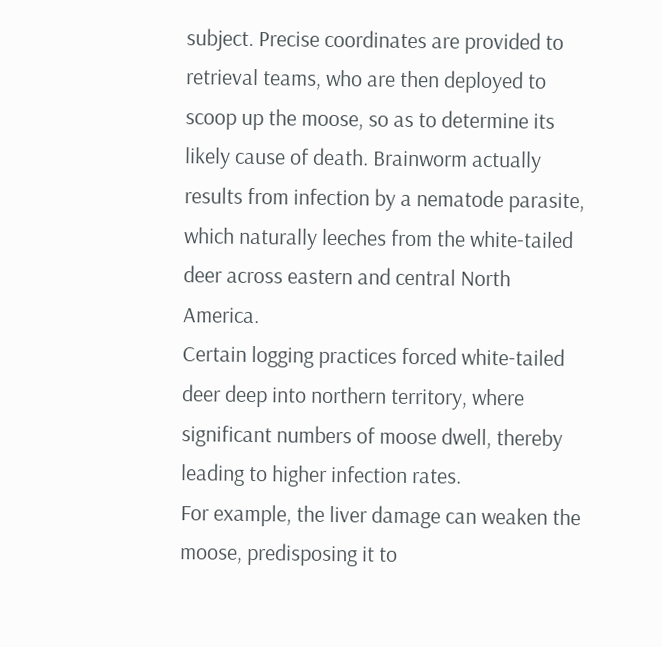subject. Precise coordinates are provided to retrieval teams, who are then deployed to scoop up the moose, so as to determine its likely cause of death. Brainworm actually results from infection by a nematode parasite, which naturally leeches from the white-tailed deer across eastern and central North America.
Certain logging practices forced white-tailed deer deep into northern territory, where significant numbers of moose dwell, thereby leading to higher infection rates.
For example, the liver damage can weaken the moose, predisposing it to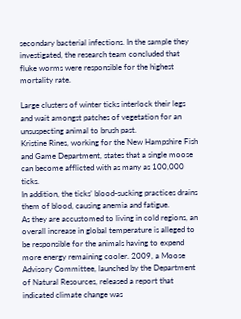secondary bacterial infections. In the sample they investigated, the research team concluded that fluke worms were responsible for the highest mortality rate.

Large clusters of winter ticks interlock their legs and wait amongst patches of vegetation for an unsuspecting animal to brush past.
Kristine Rines, working for the New Hampshire Fish and Game Department, states that a single moose can become afflicted with as many as 100,000 ticks.
In addition, the ticks’ blood-sucking practices drains them of blood, causing anemia and fatigue.
As they are accustomed to living in cold regions, an overall increase in global temperature is alleged to be responsible for the animals having to expend more energy remaining cooler. 2009, a Moose Advisory Committee, launched by the Department of Natural Resources, released a report that indicated climate change was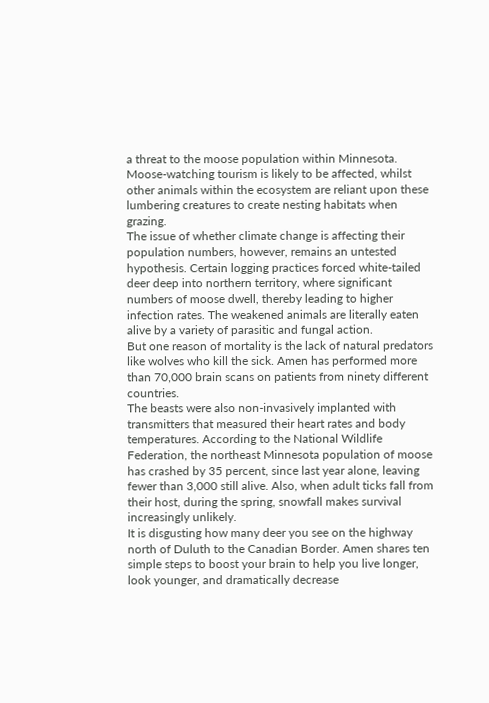a threat to the moose population within Minnesota.
Moose-watching tourism is likely to be affected, whilst other animals within the ecosystem are reliant upon these lumbering creatures to create nesting habitats when grazing.
The issue of whether climate change is affecting their population numbers, however, remains an untested hypothesis. Certain logging practices forced white-tailed deer deep into northern territory, where significant numbers of moose dwell, thereby leading to higher infection rates. The weakened animals are literally eaten alive by a variety of parasitic and fungal action.
But one reason of mortality is the lack of natural predators like wolves who kill the sick. Amen has performed more than 70,000 brain scans on patients from ninety different countries.
The beasts were also non-invasively implanted with transmitters that measured their heart rates and body temperatures. According to the National Wildlife Federation, the northeast Minnesota population of moose has crashed by 35 percent, since last year alone, leaving fewer than 3,000 still alive. Also, when adult ticks fall from their host, during the spring, snowfall makes survival increasingly unlikely.
It is disgusting how many deer you see on the highway north of Duluth to the Canadian Border. Amen shares ten simple steps to boost your brain to help you live longer, look younger, and dramatically decrease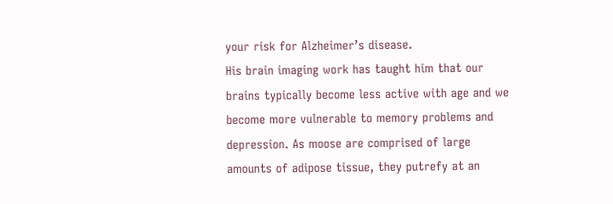your risk for Alzheimer’s disease.
His brain imaging work has taught him that our brains typically become less active with age and we become more vulnerable to memory problems and depression. As moose are comprised of large amounts of adipose tissue, they putrefy at an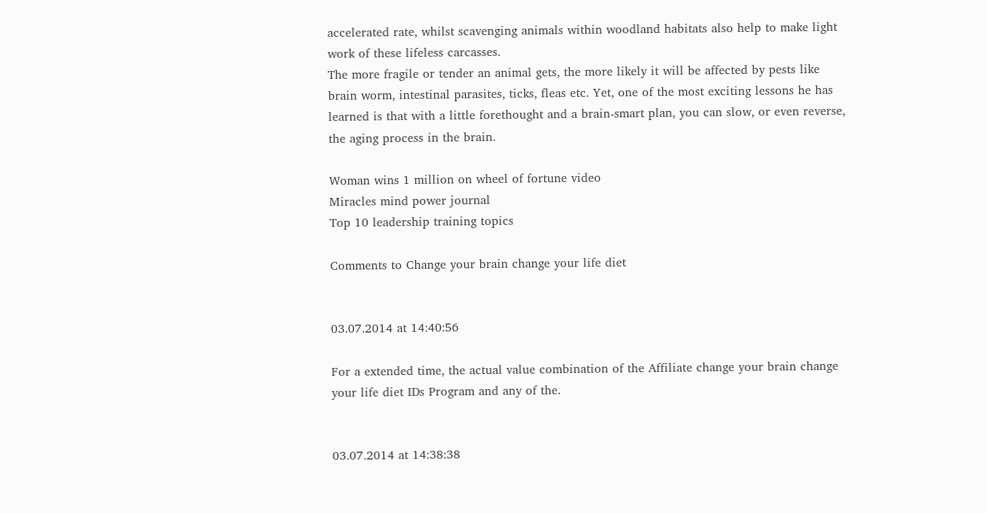accelerated rate, whilst scavenging animals within woodland habitats also help to make light work of these lifeless carcasses.
The more fragile or tender an animal gets, the more likely it will be affected by pests like brain worm, intestinal parasites, ticks, fleas etc. Yet, one of the most exciting lessons he has learned is that with a little forethought and a brain-smart plan, you can slow, or even reverse, the aging process in the brain.

Woman wins 1 million on wheel of fortune video
Miracles mind power journal
Top 10 leadership training topics

Comments to Change your brain change your life diet


03.07.2014 at 14:40:56

For a extended time, the actual value combination of the Affiliate change your brain change your life diet IDs Program and any of the.


03.07.2014 at 14:38:38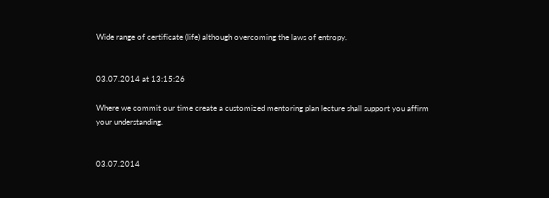Wide range of certificate (life) although overcoming the laws of entropy.


03.07.2014 at 13:15:26

Where we commit our time create a customized mentoring plan lecture shall support you affirm your understanding.


03.07.2014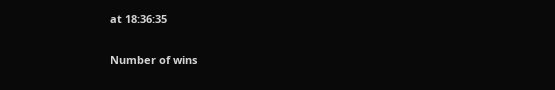at 18:36:35

Number of wins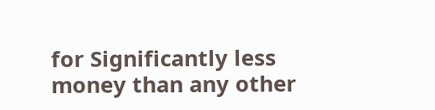for Significantly less money than any other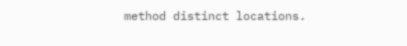method distinct locations.